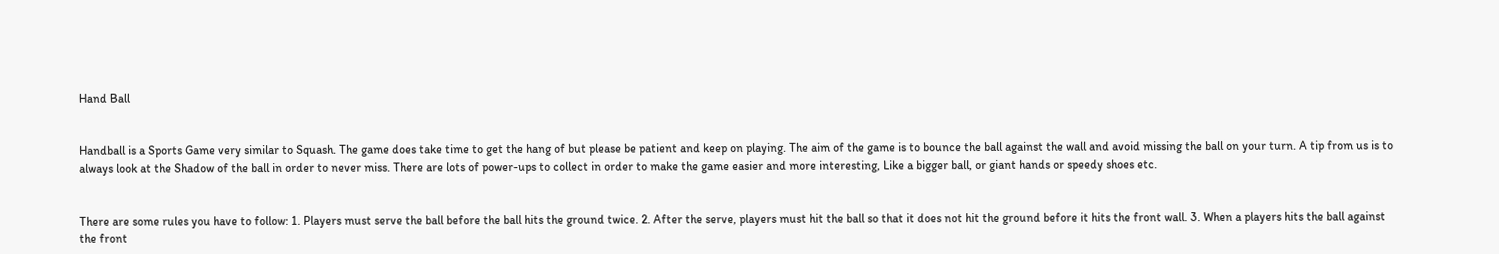Hand Ball


Handball is a Sports Game very similar to Squash. The game does take time to get the hang of but please be patient and keep on playing. The aim of the game is to bounce the ball against the wall and avoid missing the ball on your turn. A tip from us is to always look at the Shadow of the ball in order to never miss. There are lots of power-ups to collect in order to make the game easier and more interesting, Like a bigger ball, or giant hands or speedy shoes etc.


There are some rules you have to follow: 1. Players must serve the ball before the ball hits the ground twice. 2. After the serve, players must hit the ball so that it does not hit the ground before it hits the front wall. 3. When a players hits the ball against the front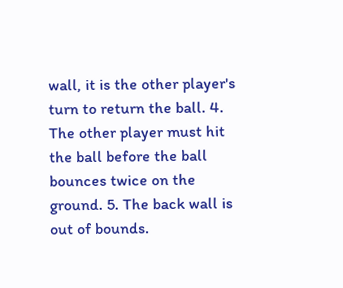wall, it is the other player's turn to return the ball. 4. The other player must hit the ball before the ball bounces twice on the ground. 5. The back wall is out of bounds.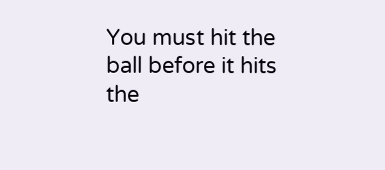You must hit the ball before it hits the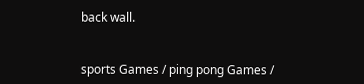back wall.


sports Games / ping pong Games /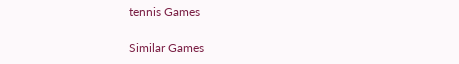tennis Games

Similar Games